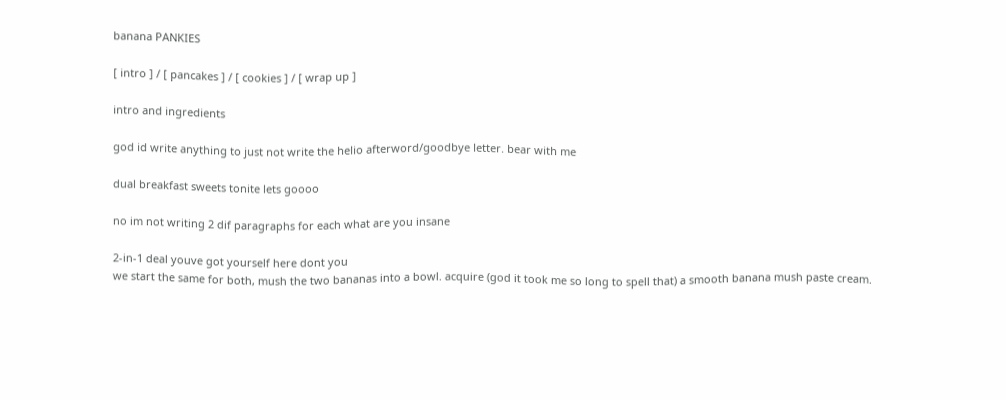banana PANKIES

[ intro ] / [ pancakes ] / [ cookies ] / [ wrap up ]

intro and ingredients

god id write anything to just not write the helio afterword/goodbye letter. bear with me

dual breakfast sweets tonite lets goooo

no im not writing 2 dif paragraphs for each what are you insane

2-in-1 deal youve got yourself here dont you
we start the same for both, mush the two bananas into a bowl. acquire (god it took me so long to spell that) a smooth banana mush paste cream.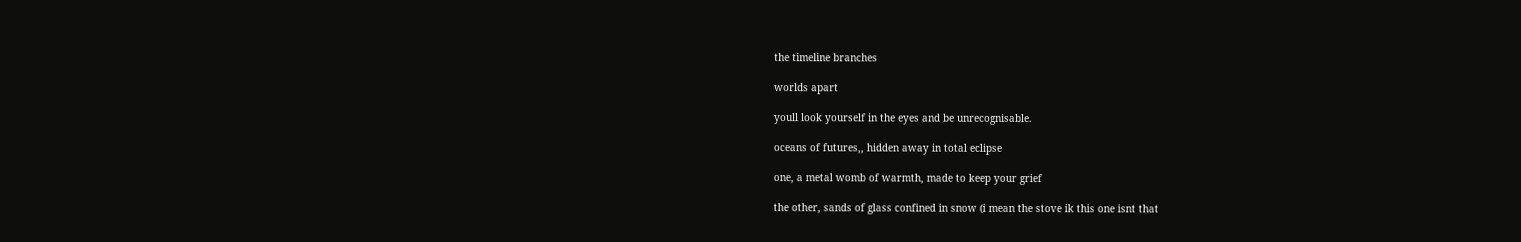the timeline branches

worlds apart

youll look yourself in the eyes and be unrecognisable.

oceans of futures,, hidden away in total eclipse

one, a metal womb of warmth, made to keep your grief

the other, sands of glass confined in snow (i mean the stove ik this one isnt that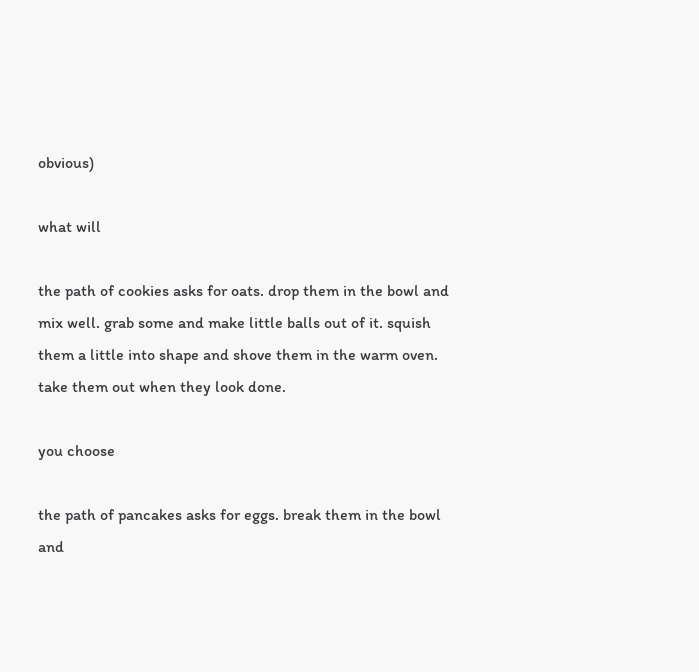obvious)

what will

the path of cookies asks for oats. drop them in the bowl and mix well. grab some and make little balls out of it. squish them a little into shape and shove them in the warm oven. take them out when they look done.

you choose

the path of pancakes asks for eggs. break them in the bowl and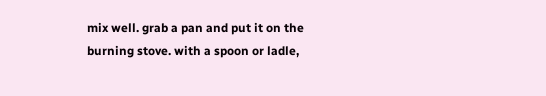mix well. grab a pan and put it on the burning stove. with a spoon or ladle,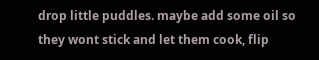drop little puddles. maybe add some oil so they wont stick and let them cook, flip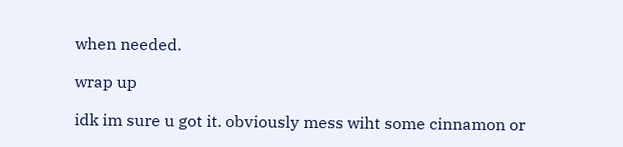when needed.

wrap up

idk im sure u got it. obviously mess wiht some cinnamon or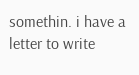somethin. i have a letter to write